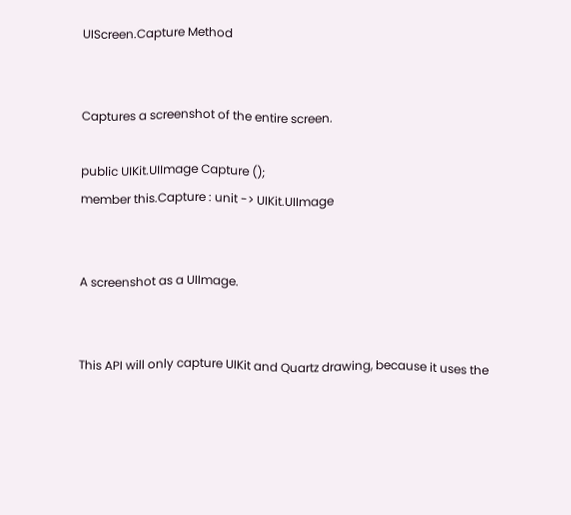UIScreen.Capture Method


Captures a screenshot of the entire screen.

public UIKit.UIImage Capture ();
member this.Capture : unit -> UIKit.UIImage


A screenshot as a UIImage.


This API will only capture UIKit and Quartz drawing, because it uses the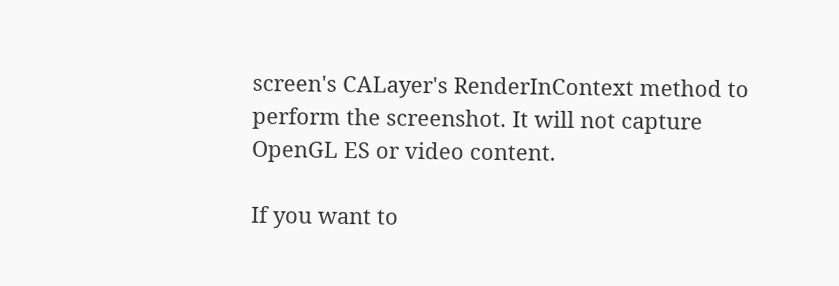screen's CALayer's RenderInContext method to perform the screenshot. It will not capture OpenGL ES or video content.

If you want to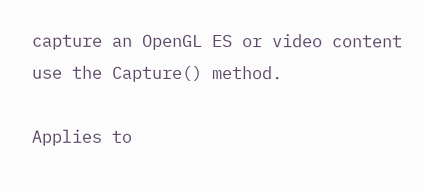capture an OpenGL ES or video content use the Capture() method.

Applies to